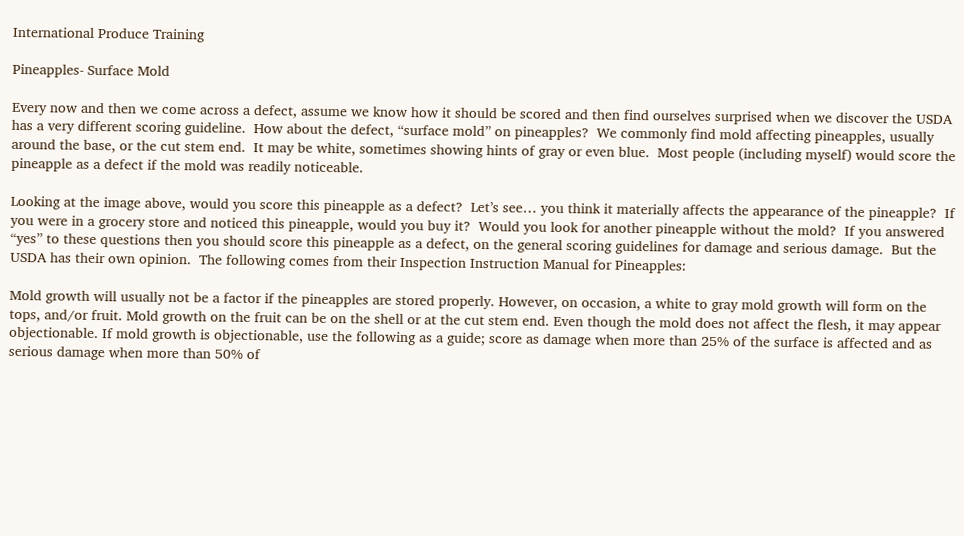International Produce Training

Pineapples- Surface Mold

Every now and then we come across a defect, assume we know how it should be scored and then find ourselves surprised when we discover the USDA has a very different scoring guideline.  How about the defect, “surface mold” on pineapples?  We commonly find mold affecting pineapples, usually around the base, or the cut stem end.  It may be white, sometimes showing hints of gray or even blue.  Most people (including myself) would score the pineapple as a defect if the mold was readily noticeable.

Looking at the image above, would you score this pineapple as a defect?  Let’s see… you think it materially affects the appearance of the pineapple?  If you were in a grocery store and noticed this pineapple, would you buy it?  Would you look for another pineapple without the mold?  If you answered “yes” to these questions then you should score this pineapple as a defect, on the general scoring guidelines for damage and serious damage.  But the USDA has their own opinion.  The following comes from their Inspection Instruction Manual for Pineapples:

Mold growth will usually not be a factor if the pineapples are stored properly. However, on occasion, a white to gray mold growth will form on the tops, and/or fruit. Mold growth on the fruit can be on the shell or at the cut stem end. Even though the mold does not affect the flesh, it may appear objectionable. If mold growth is objectionable, use the following as a guide; score as damage when more than 25% of the surface is affected and as serious damage when more than 50% of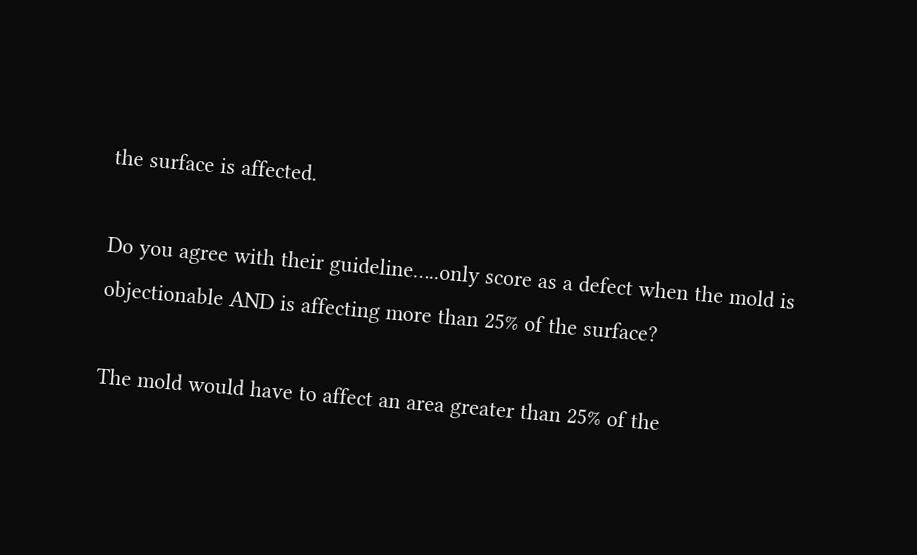the surface is affected.

Do you agree with their guideline…..only score as a defect when the mold is objectionable AND is affecting more than 25% of the surface?

The mold would have to affect an area greater than 25% of the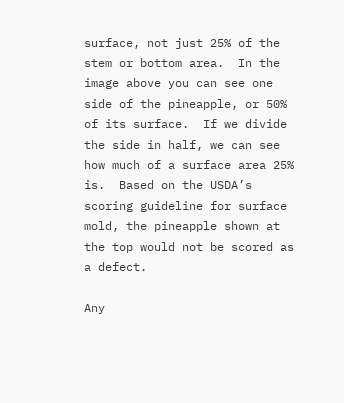surface, not just 25% of the stem or bottom area.  In the image above you can see one side of the pineapple, or 50% of its surface.  If we divide the side in half, we can see how much of a surface area 25% is.  Based on the USDA’s scoring guideline for surface mold, the pineapple shown at the top would not be scored as a defect.

Any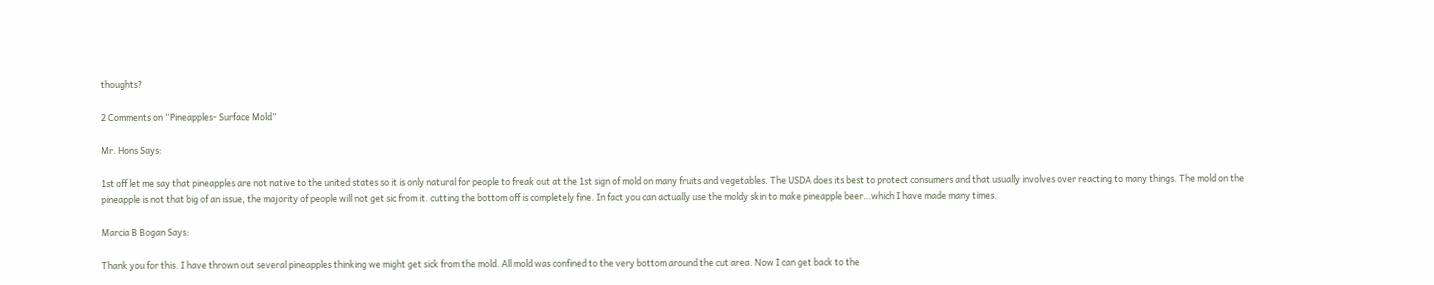thoughts?

2 Comments on “Pineapples- Surface Mold”

Mr. Hons Says:

1st off let me say that pineapples are not native to the united states so it is only natural for people to freak out at the 1st sign of mold on many fruits and vegetables. The USDA does its best to protect consumers and that usually involves over reacting to many things. The mold on the pineapple is not that big of an issue, the majority of people will not get sic from it. cutting the bottom off is completely fine. In fact you can actually use the moldy skin to make pineapple beer…which I have made many times.

Marcia B Bogan Says:

Thank you for this. I have thrown out several pineapples thinking we might get sick from the mold. All mold was confined to the very bottom around the cut area. Now I can get back to the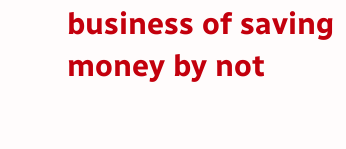business of saving money by not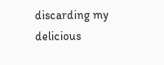discarding my delicious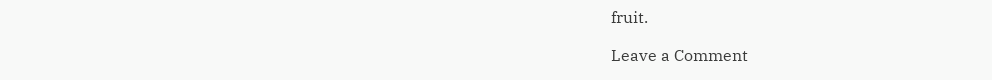fruit.

Leave a Comment